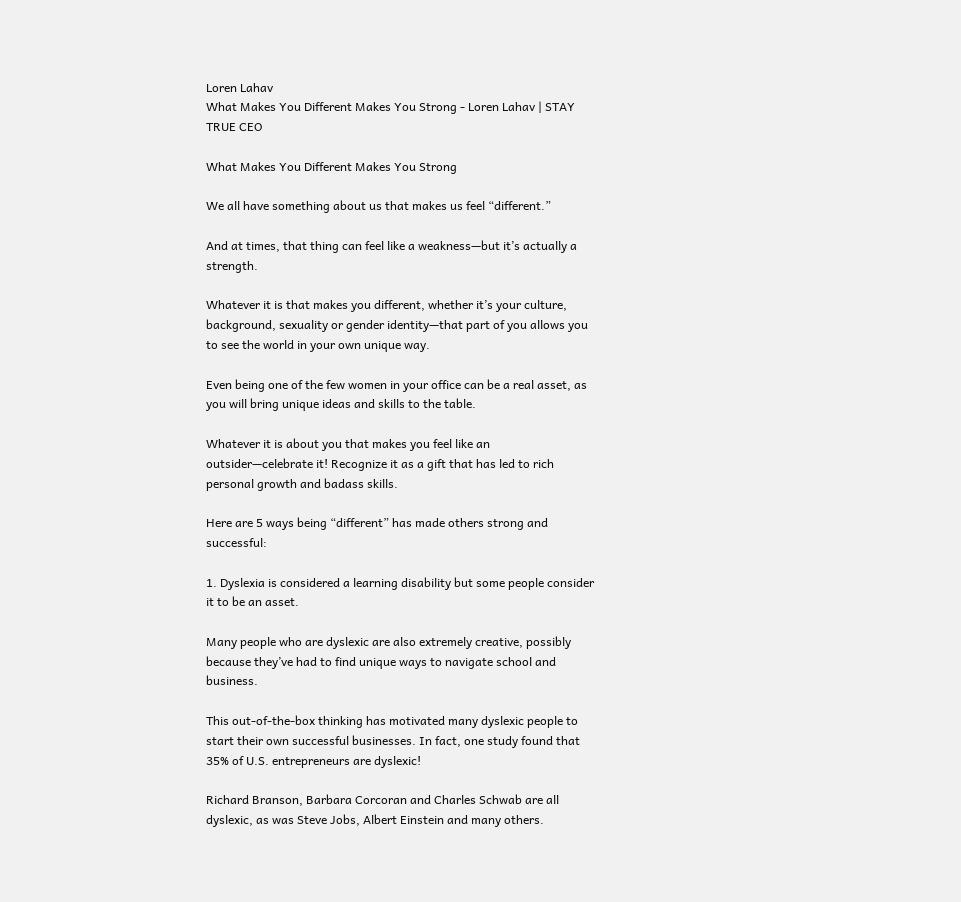Loren Lahav
What Makes You Different Makes You Strong - Loren Lahav | STAY TRUE CEO

What Makes You Different Makes You Strong

We all have something about us that makes us feel “different.”

And at times, that thing can feel like a weakness—but it’s actually a strength.

Whatever it is that makes you different, whether it’s your culture, background, sexuality or gender identity—that part of you allows you to see the world in your own unique way.

Even being one of the few women in your office can be a real asset, as you will bring unique ideas and skills to the table.

Whatever it is about you that makes you feel like an outsider—celebrate it! Recognize it as a gift that has led to rich personal growth and badass skills.

Here are 5 ways being “different” has made others strong and successful:

1. Dyslexia is considered a learning disability but some people consider it to be an asset.

Many people who are dyslexic are also extremely creative, possibly because they’ve had to find unique ways to navigate school and business.

This out-of-the-box thinking has motivated many dyslexic people to start their own successful businesses. In fact, one study found that 35% of U.S. entrepreneurs are dyslexic!

Richard Branson, Barbara Corcoran and Charles Schwab are all dyslexic, as was Steve Jobs, Albert Einstein and many others.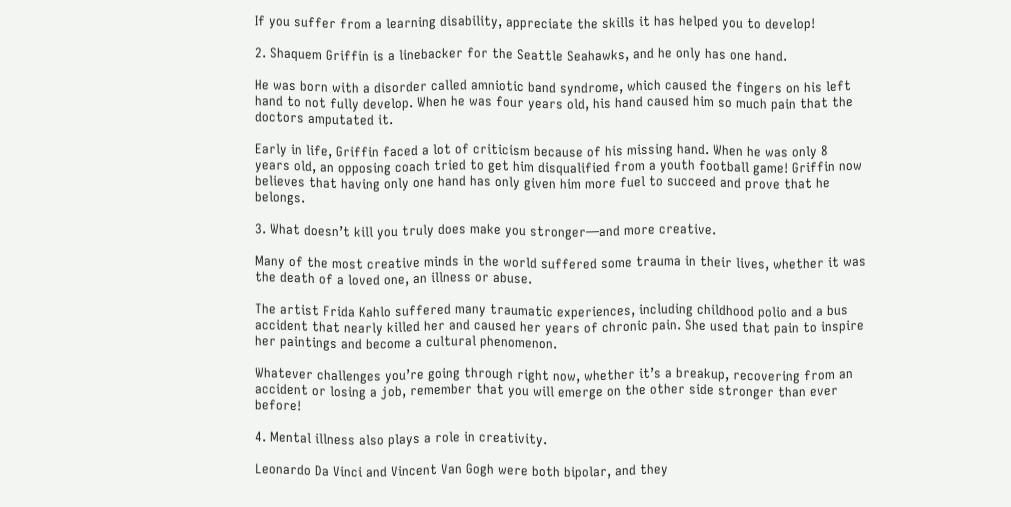If you suffer from a learning disability, appreciate the skills it has helped you to develop!

2. Shaquem Griffin is a linebacker for the Seattle Seahawks, and he only has one hand.

He was born with a disorder called amniotic band syndrome, which caused the fingers on his left hand to not fully develop. When he was four years old, his hand caused him so much pain that the doctors amputated it.

Early in life, Griffin faced a lot of criticism because of his missing hand. When he was only 8 years old, an opposing coach tried to get him disqualified from a youth football game! Griffin now believes that having only one hand has only given him more fuel to succeed and prove that he belongs.

3. What doesn’t kill you truly does make you stronger—and more creative.

Many of the most creative minds in the world suffered some trauma in their lives, whether it was the death of a loved one, an illness or abuse.

The artist Frida Kahlo suffered many traumatic experiences, including childhood polio and a bus accident that nearly killed her and caused her years of chronic pain. She used that pain to inspire her paintings and become a cultural phenomenon.

Whatever challenges you’re going through right now, whether it’s a breakup, recovering from an accident or losing a job, remember that you will emerge on the other side stronger than ever before!

4. Mental illness also plays a role in creativity.

Leonardo Da Vinci and Vincent Van Gogh were both bipolar, and they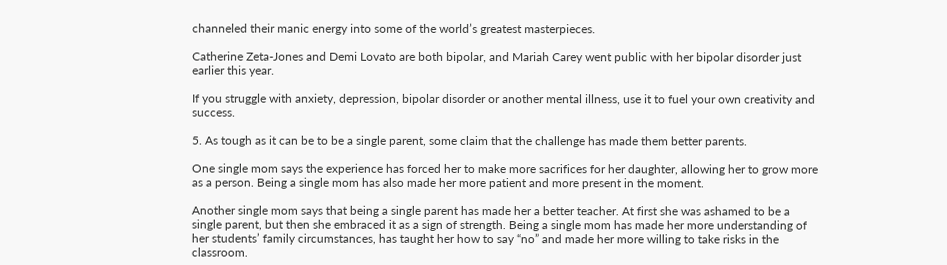channeled their manic energy into some of the world’s greatest masterpieces.

Catherine Zeta-Jones and Demi Lovato are both bipolar, and Mariah Carey went public with her bipolar disorder just earlier this year.

If you struggle with anxiety, depression, bipolar disorder or another mental illness, use it to fuel your own creativity and success.

5. As tough as it can be to be a single parent, some claim that the challenge has made them better parents.

One single mom says the experience has forced her to make more sacrifices for her daughter, allowing her to grow more as a person. Being a single mom has also made her more patient and more present in the moment.

Another single mom says that being a single parent has made her a better teacher. At first she was ashamed to be a single parent, but then she embraced it as a sign of strength. Being a single mom has made her more understanding of her students’ family circumstances, has taught her how to say “no” and made her more willing to take risks in the classroom.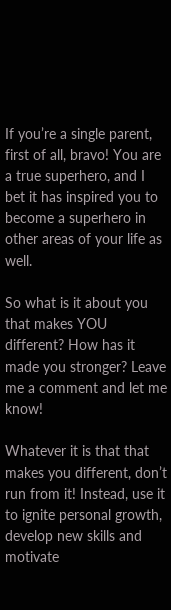If you’re a single parent, first of all, bravo! You are a true superhero, and I bet it has inspired you to become a superhero in other areas of your life as well.

So what is it about you that makes YOU different? How has it made you stronger? Leave me a comment and let me know!

Whatever it is that that makes you different, don’t run from it! Instead, use it to ignite personal growth, develop new skills and motivate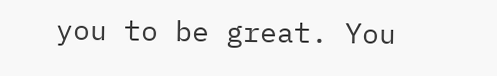you to be great. You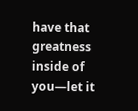have that greatness inside of you—let it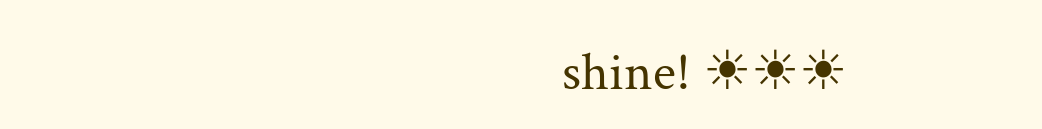shine! ☀☀☀